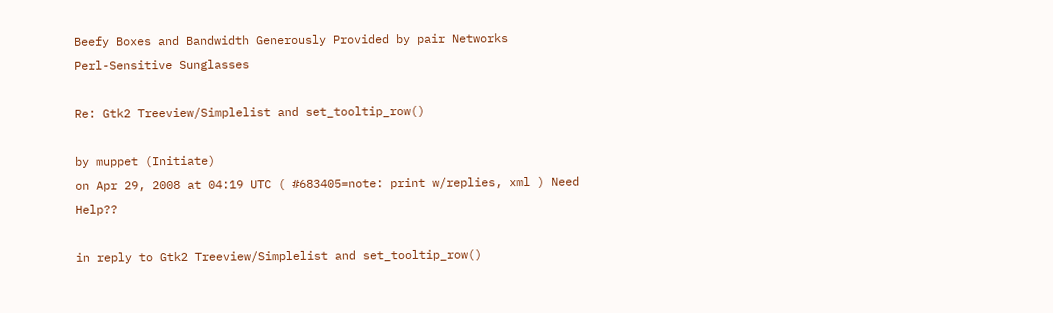Beefy Boxes and Bandwidth Generously Provided by pair Networks
Perl-Sensitive Sunglasses

Re: Gtk2 Treeview/Simplelist and set_tooltip_row()

by muppet (Initiate)
on Apr 29, 2008 at 04:19 UTC ( #683405=note: print w/replies, xml ) Need Help??

in reply to Gtk2 Treeview/Simplelist and set_tooltip_row()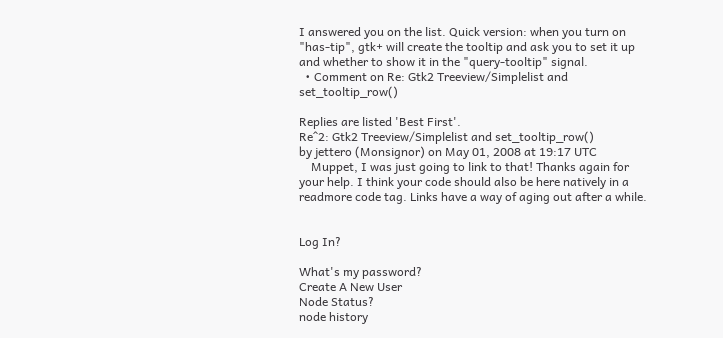I answered you on the list. Quick version: when you turn on "has-tip", gtk+ will create the tooltip and ask you to set it up and whether to show it in the "query-tooltip" signal.
  • Comment on Re: Gtk2 Treeview/Simplelist and set_tooltip_row()

Replies are listed 'Best First'.
Re^2: Gtk2 Treeview/Simplelist and set_tooltip_row()
by jettero (Monsignor) on May 01, 2008 at 19:17 UTC
    Muppet, I was just going to link to that! Thanks again for your help. I think your code should also be here natively in a readmore code tag. Links have a way of aging out after a while.


Log In?

What's my password?
Create A New User
Node Status?
node history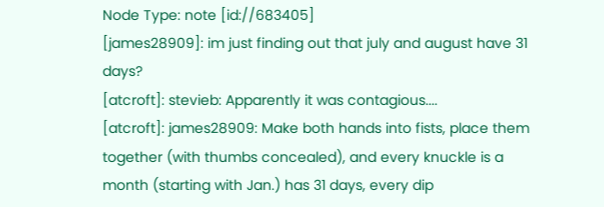Node Type: note [id://683405]
[james28909]: im just finding out that july and august have 31 days?
[atcroft]: stevieb: Apparently it was contagious....
[atcroft]: james28909: Make both hands into fists, place them together (with thumbs concealed), and every knuckle is a month (starting with Jan.) has 31 days, every dip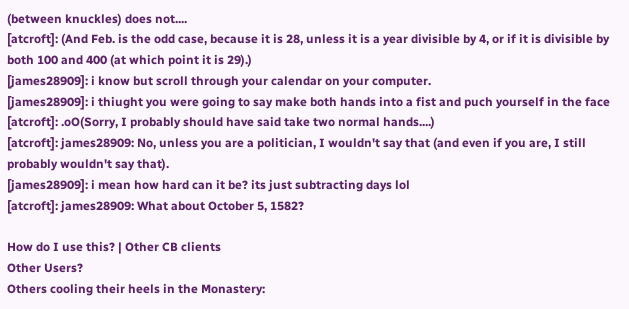(between knuckles) does not....
[atcroft]: (And Feb. is the odd case, because it is 28, unless it is a year divisible by 4, or if it is divisible by both 100 and 400 (at which point it is 29).)
[james28909]: i know but scroll through your calendar on your computer.
[james28909]: i thiught you were going to say make both hands into a fist and puch yourself in the face
[atcroft]: .oO(Sorry, I probably should have said take two normal hands....)
[atcroft]: james28909: No, unless you are a politician, I wouldn't say that (and even if you are, I still probably wouldn't say that).
[james28909]: i mean how hard can it be? its just subtracting days lol
[atcroft]: james28909: What about October 5, 1582?

How do I use this? | Other CB clients
Other Users?
Others cooling their heels in the Monastery: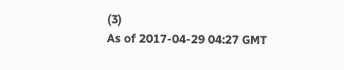(3)
As of 2017-04-29 04:27 GMT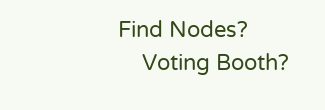Find Nodes?
    Voting Booth?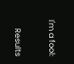I'm a fool:

    Results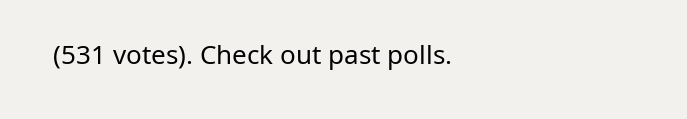(531 votes). Check out past polls.